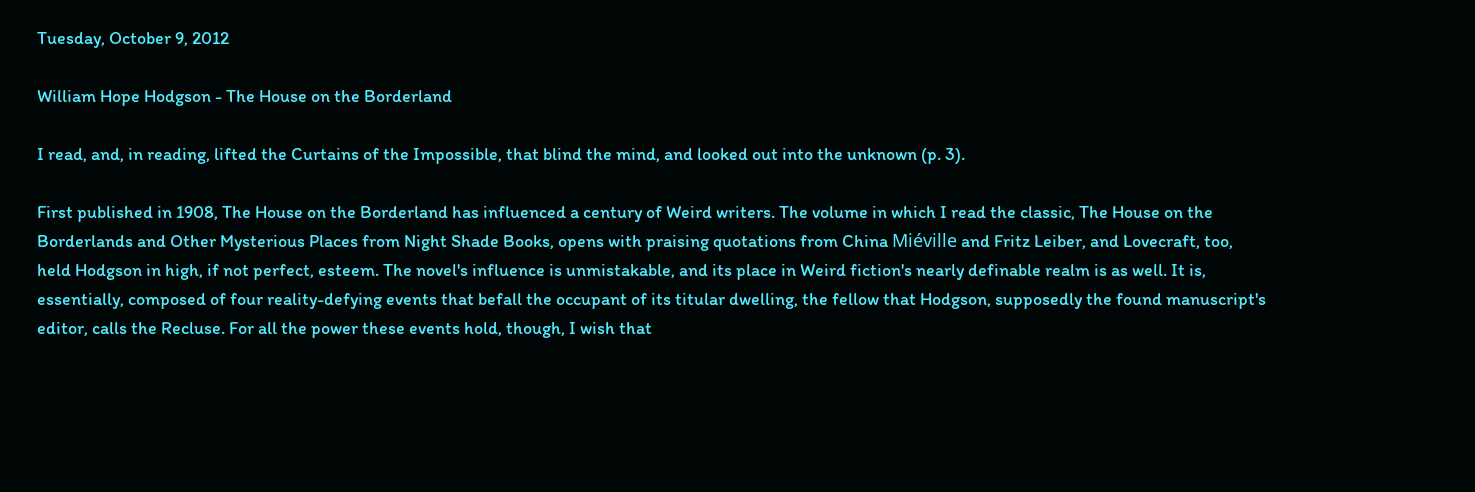Tuesday, October 9, 2012

William Hope Hodgson - The House on the Borderland

I read, and, in reading, lifted the Curtains of the Impossible, that blind the mind, and looked out into the unknown (p. 3).

First published in 1908, The House on the Borderland has influenced a century of Weird writers. The volume in which I read the classic, The House on the Borderlands and Other Mysterious Places from Night Shade Books, opens with praising quotations from China Miéville and Fritz Leiber, and Lovecraft, too, held Hodgson in high, if not perfect, esteem. The novel's influence is unmistakable, and its place in Weird fiction's nearly definable realm is as well. It is, essentially, composed of four reality-defying events that befall the occupant of its titular dwelling, the fellow that Hodgson, supposedly the found manuscript's editor, calls the Recluse. For all the power these events hold, though, I wish that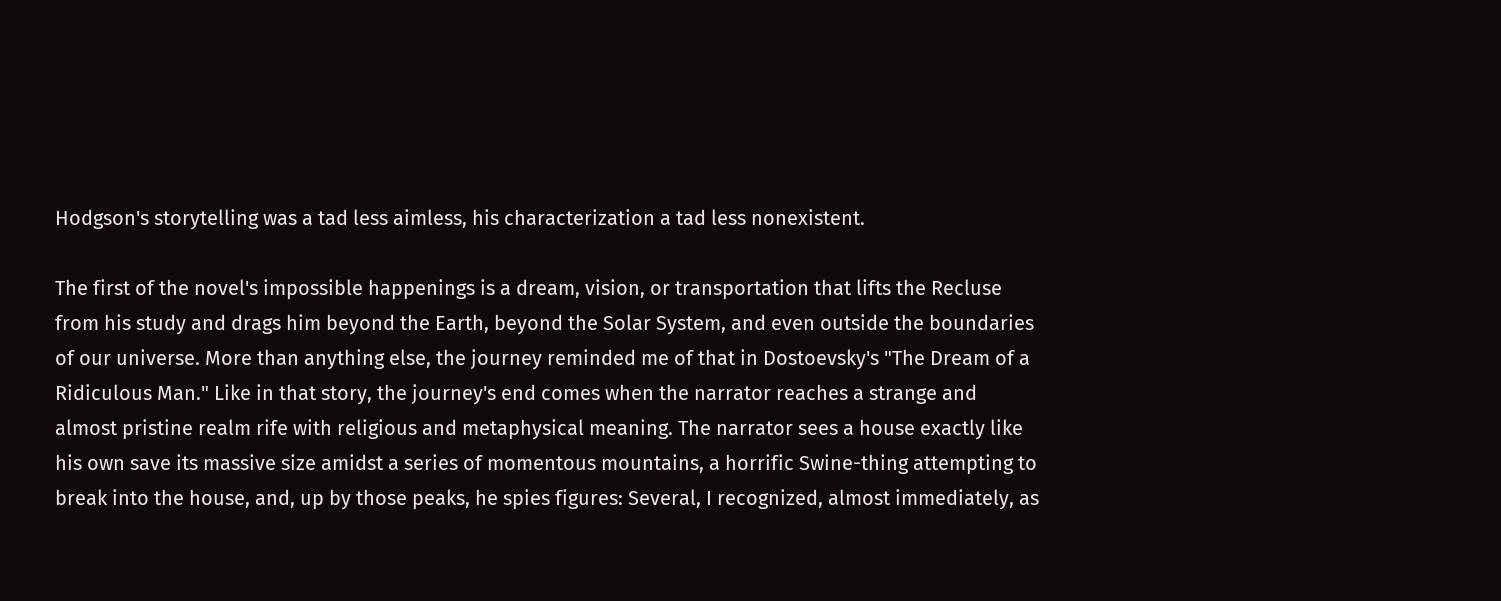Hodgson's storytelling was a tad less aimless, his characterization a tad less nonexistent.

The first of the novel's impossible happenings is a dream, vision, or transportation that lifts the Recluse from his study and drags him beyond the Earth, beyond the Solar System, and even outside the boundaries of our universe. More than anything else, the journey reminded me of that in Dostoevsky's "The Dream of a Ridiculous Man." Like in that story, the journey's end comes when the narrator reaches a strange and almost pristine realm rife with religious and metaphysical meaning. The narrator sees a house exactly like his own save its massive size amidst a series of momentous mountains, a horrific Swine-thing attempting to break into the house, and, up by those peaks, he spies figures: Several, I recognized, almost immediately, as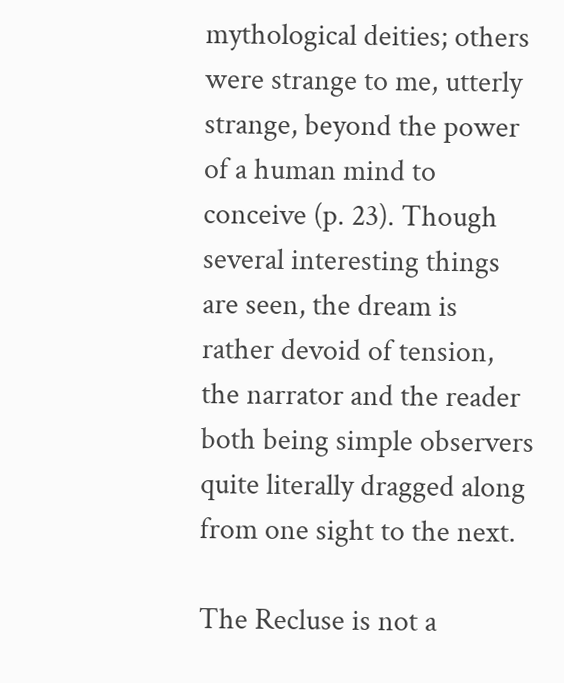mythological deities; others were strange to me, utterly strange, beyond the power of a human mind to conceive (p. 23). Though several interesting things are seen, the dream is rather devoid of tension, the narrator and the reader both being simple observers quite literally dragged along from one sight to the next.

The Recluse is not a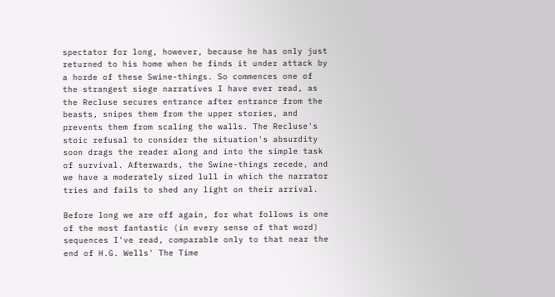spectator for long, however, because he has only just returned to his home when he finds it under attack by a horde of these Swine-things. So commences one of the strangest siege narratives I have ever read, as the Recluse secures entrance after entrance from the beasts, snipes them from the upper stories, and prevents them from scaling the walls. The Recluse's stoic refusal to consider the situation's absurdity soon drags the reader along and into the simple task of survival. Afterwards, the Swine-things recede, and we have a moderately sized lull in which the narrator tries and fails to shed any light on their arrival.

Before long we are off again, for what follows is one of the most fantastic (in every sense of that word) sequences I've read, comparable only to that near the end of H.G. Wells' The Time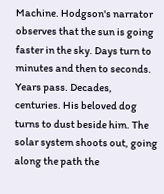Machine. Hodgson's narrator observes that the sun is going faster in the sky. Days turn to minutes and then to seconds. Years pass. Decades, centuries. His beloved dog turns to dust beside him. The solar system shoots out, going along the path the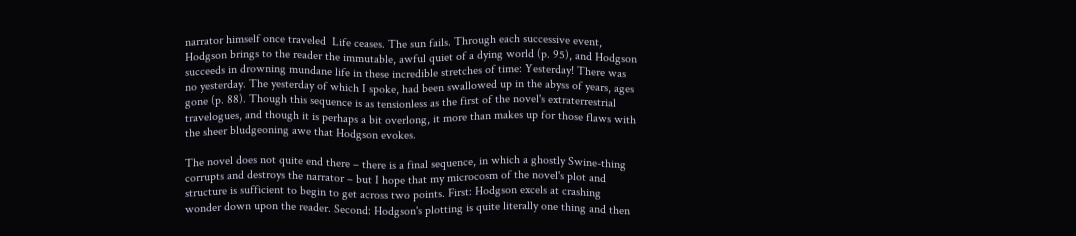narrator himself once traveled  Life ceases. The sun fails. Through each successive event, Hodgson brings to the reader the immutable, awful quiet of a dying world (p. 95), and Hodgson succeeds in drowning mundane life in these incredible stretches of time: Yesterday! There was no yesterday. The yesterday of which I spoke, had been swallowed up in the abyss of years, ages gone (p. 88). Though this sequence is as tensionless as the first of the novel's extraterrestrial travelogues, and though it is perhaps a bit overlong, it more than makes up for those flaws with the sheer bludgeoning awe that Hodgson evokes.

The novel does not quite end there – there is a final sequence, in which a ghostly Swine-thing corrupts and destroys the narrator – but I hope that my microcosm of the novel's plot and structure is sufficient to begin to get across two points. First: Hodgson excels at crashing wonder down upon the reader. Second: Hodgson's plotting is quite literally one thing and then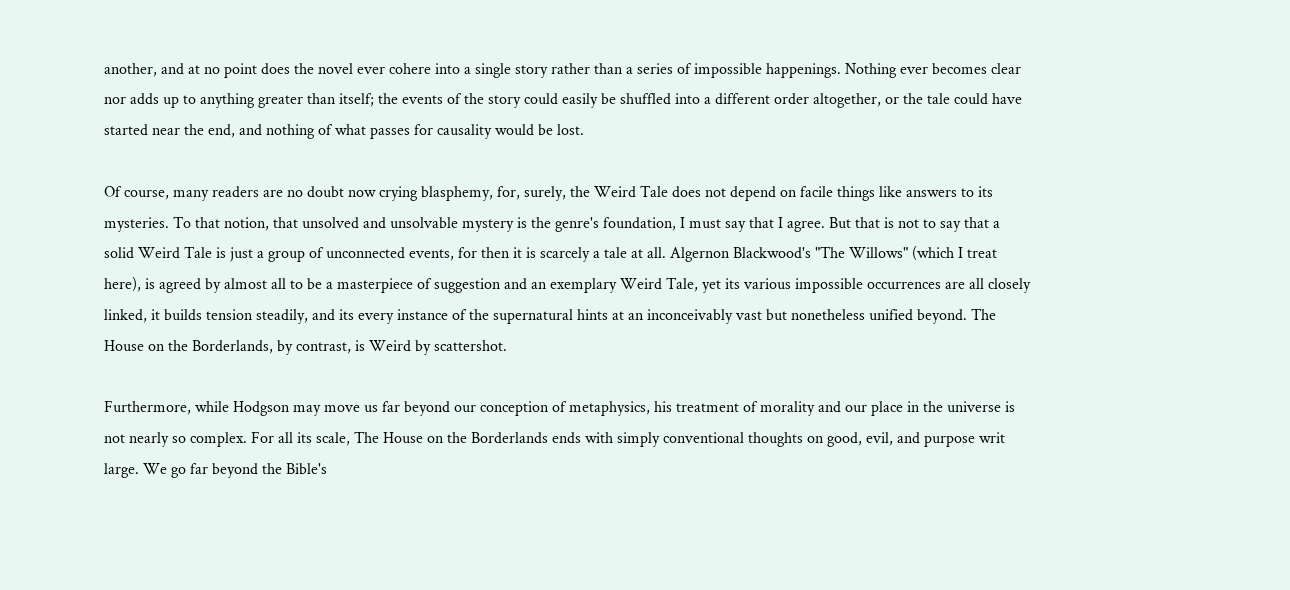another, and at no point does the novel ever cohere into a single story rather than a series of impossible happenings. Nothing ever becomes clear nor adds up to anything greater than itself; the events of the story could easily be shuffled into a different order altogether, or the tale could have started near the end, and nothing of what passes for causality would be lost.

Of course, many readers are no doubt now crying blasphemy, for, surely, the Weird Tale does not depend on facile things like answers to its mysteries. To that notion, that unsolved and unsolvable mystery is the genre's foundation, I must say that I agree. But that is not to say that a solid Weird Tale is just a group of unconnected events, for then it is scarcely a tale at all. Algernon Blackwood's "The Willows" (which I treat here), is agreed by almost all to be a masterpiece of suggestion and an exemplary Weird Tale, yet its various impossible occurrences are all closely linked, it builds tension steadily, and its every instance of the supernatural hints at an inconceivably vast but nonetheless unified beyond. The House on the Borderlands, by contrast, is Weird by scattershot.

Furthermore, while Hodgson may move us far beyond our conception of metaphysics, his treatment of morality and our place in the universe is not nearly so complex. For all its scale, The House on the Borderlands ends with simply conventional thoughts on good, evil, and purpose writ large. We go far beyond the Bible's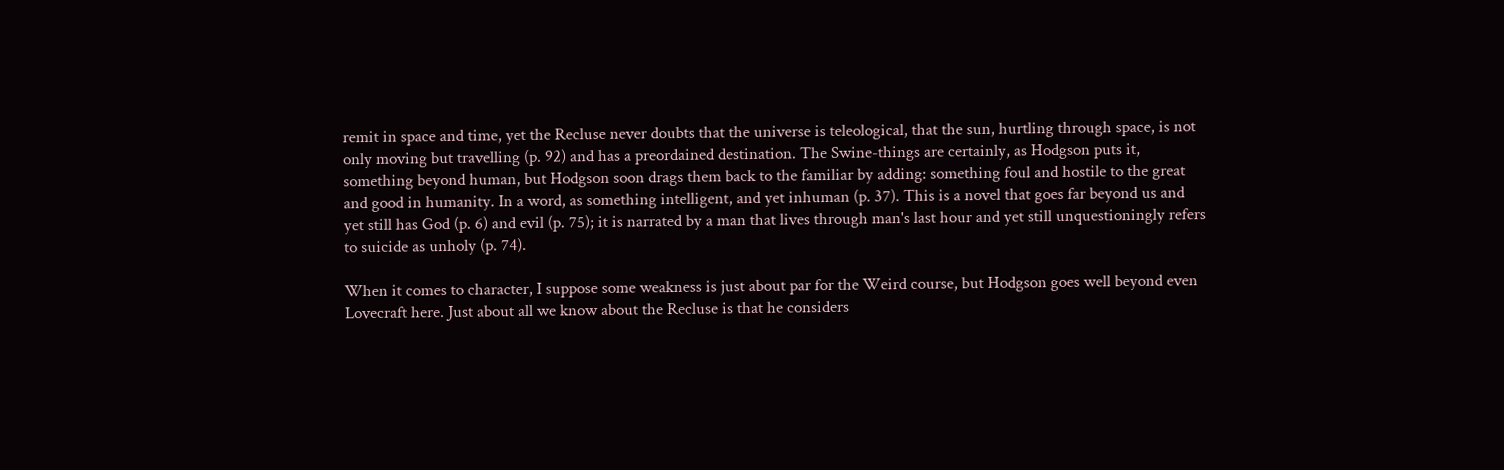remit in space and time, yet the Recluse never doubts that the universe is teleological, that the sun, hurtling through space, is not only moving but travelling (p. 92) and has a preordained destination. The Swine-things are certainly, as Hodgson puts it, something beyond human, but Hodgson soon drags them back to the familiar by adding: something foul and hostile to the great and good in humanity. In a word, as something intelligent, and yet inhuman (p. 37). This is a novel that goes far beyond us and yet still has God (p. 6) and evil (p. 75); it is narrated by a man that lives through man's last hour and yet still unquestioningly refers to suicide as unholy (p. 74).

When it comes to character, I suppose some weakness is just about par for the Weird course, but Hodgson goes well beyond even Lovecraft here. Just about all we know about the Recluse is that he considers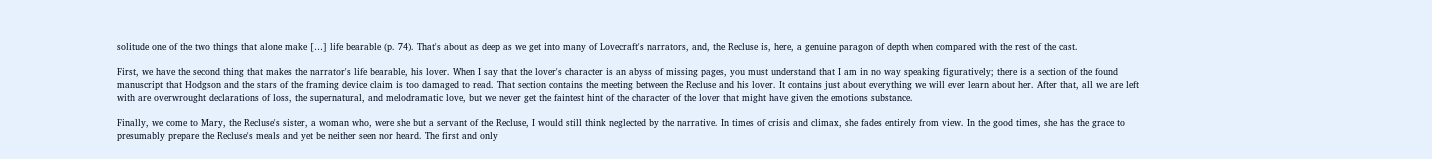solitude one of the two things that alone make […] life bearable (p. 74). That's about as deep as we get into many of Lovecraft's narrators, and, the Recluse is, here, a genuine paragon of depth when compared with the rest of the cast.

First, we have the second thing that makes the narrator's life bearable, his lover. When I say that the lover's character is an abyss of missing pages, you must understand that I am in no way speaking figuratively; there is a section of the found manuscript that Hodgson and the stars of the framing device claim is too damaged to read. That section contains the meeting between the Recluse and his lover. It contains just about everything we will ever learn about her. After that, all we are left with are overwrought declarations of loss, the supernatural, and melodramatic love, but we never get the faintest hint of the character of the lover that might have given the emotions substance.

Finally, we come to Mary, the Recluse's sister, a woman who, were she but a servant of the Recluse, I would still think neglected by the narrative. In times of crisis and climax, she fades entirely from view. In the good times, she has the grace to presumably prepare the Recluse's meals and yet be neither seen nor heard. The first and only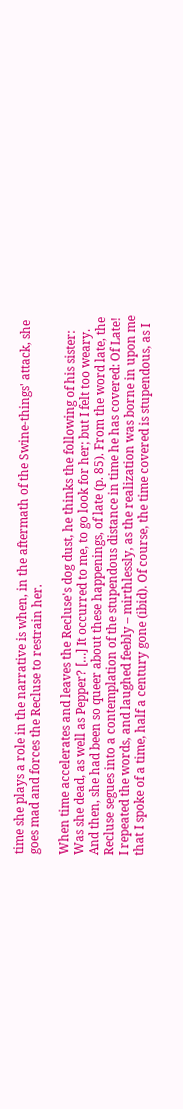time she plays a role in the narrative is when, in the aftermath of the Swine-things' attack, she goes mad and forces the Recluse to restrain her.

When time accelerates and leaves the Recluse's dog dust, he thinks the following of his sister: Was she dead, as well as Pepper? […] It occurred to me, to go look for her; but I felt too weary. And then, she had been so queer about these happenings, of late (p. 85). From the word late, the Recluse segues into a contemplation of the stupendous distance in time he has covered: Of Late! I repeated the words, and laughed feebly – mirthlessly, as the realization was borne in upon me that I spoke of a time, half a century gone (ibid). Of course, the time covered is stupendous, as I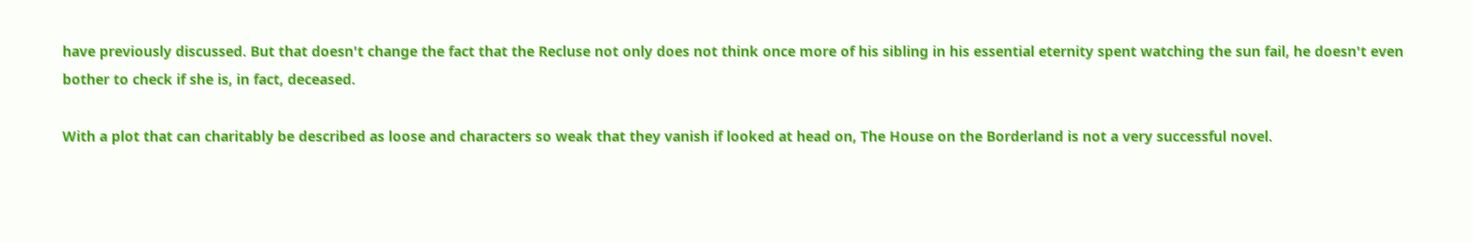have previously discussed. But that doesn't change the fact that the Recluse not only does not think once more of his sibling in his essential eternity spent watching the sun fail, he doesn't even bother to check if she is, in fact, deceased.

With a plot that can charitably be described as loose and characters so weak that they vanish if looked at head on, The House on the Borderland is not a very successful novel.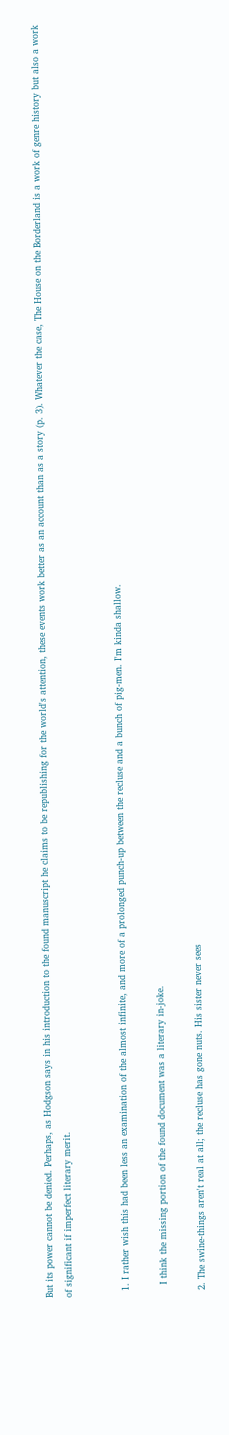But its power cannot be denied. Perhaps, as Hodgson says in his introduction to the found manuscript he claims to be republishing for the world's attention, these events work better as an account than as a story (p. 3). Whatever the case, The House on the Borderland is a work of genre history but also a work of significant if imperfect literary merit.


  1. I rather wish this had been less an examination of the almost infinite, and more of a prolonged punch-up between the recluse and a bunch of pig-men. I'm kinda shallow.

    I think the missing portion of the found document was a literary in-joke.

  2. The swine-things aren't real at all; the recluse has gone nuts. His sister never sees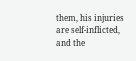them, his injuries are self-inflicted, and the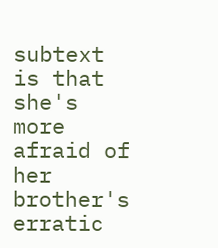subtext is that she's more afraid of her brother's erratic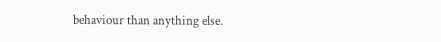behaviour than anything else.